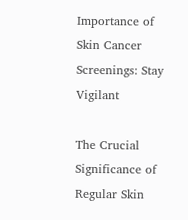Importance of Skin Cancer Screenings: Stay Vigilant

The Crucial Significance of Regular Skin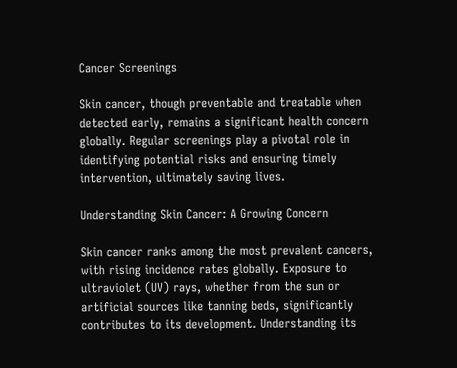Cancer Screenings

Skin cancer, though preventable and treatable when detected early, remains a significant health concern globally. Regular screenings play a pivotal role in identifying potential risks and ensuring timely intervention, ultimately saving lives.

Understanding Skin Cancer: A Growing Concern

Skin cancer ranks among the most prevalent cancers, with rising incidence rates globally. Exposure to ultraviolet (UV) rays, whether from the sun or artificial sources like tanning beds, significantly contributes to its development. Understanding its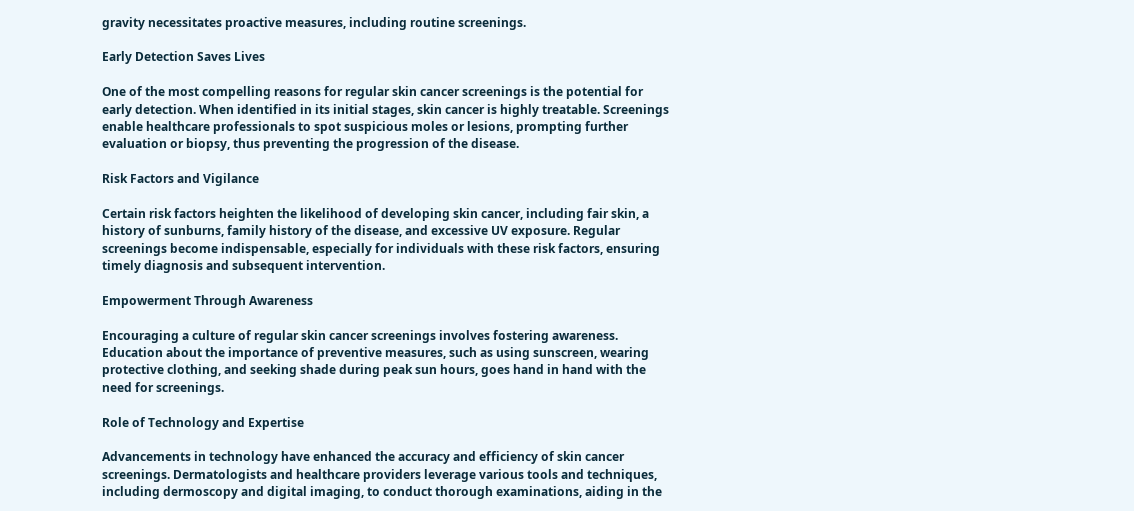gravity necessitates proactive measures, including routine screenings.

Early Detection Saves Lives

One of the most compelling reasons for regular skin cancer screenings is the potential for early detection. When identified in its initial stages, skin cancer is highly treatable. Screenings enable healthcare professionals to spot suspicious moles or lesions, prompting further evaluation or biopsy, thus preventing the progression of the disease.

Risk Factors and Vigilance

Certain risk factors heighten the likelihood of developing skin cancer, including fair skin, a history of sunburns, family history of the disease, and excessive UV exposure. Regular screenings become indispensable, especially for individuals with these risk factors, ensuring timely diagnosis and subsequent intervention.

Empowerment Through Awareness

Encouraging a culture of regular skin cancer screenings involves fostering awareness. Education about the importance of preventive measures, such as using sunscreen, wearing protective clothing, and seeking shade during peak sun hours, goes hand in hand with the need for screenings.

Role of Technology and Expertise

Advancements in technology have enhanced the accuracy and efficiency of skin cancer screenings. Dermatologists and healthcare providers leverage various tools and techniques, including dermoscopy and digital imaging, to conduct thorough examinations, aiding in the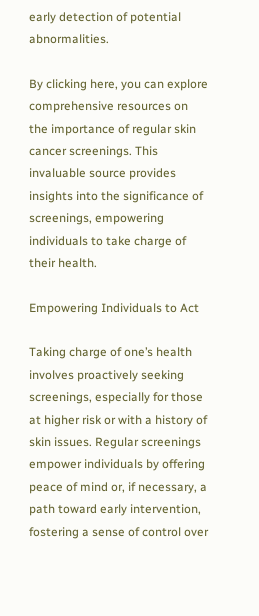early detection of potential abnormalities.

By clicking here, you can explore comprehensive resources on the importance of regular skin cancer screenings. This invaluable source provides insights into the significance of screenings, empowering individuals to take charge of their health.

Empowering Individuals to Act

Taking charge of one’s health involves proactively seeking screenings, especially for those at higher risk or with a history of skin issues. Regular screenings empower individuals by offering peace of mind or, if necessary, a path toward early intervention, fostering a sense of control over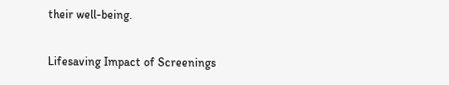their well-being.

Lifesaving Impact of Screenings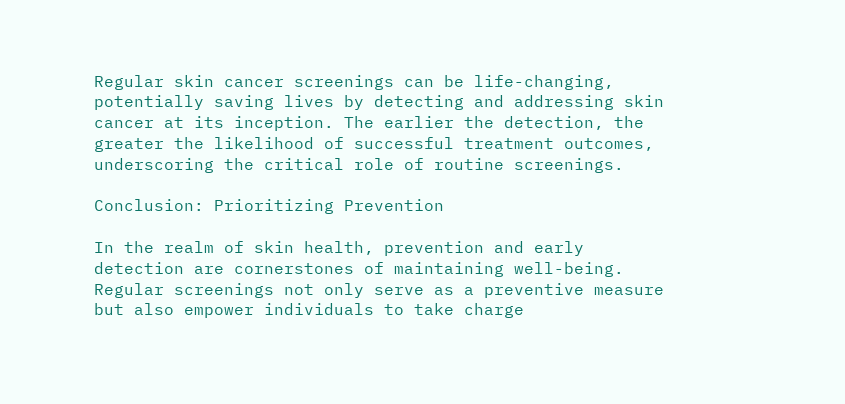Regular skin cancer screenings can be life-changing, potentially saving lives by detecting and addressing skin cancer at its inception. The earlier the detection, the greater the likelihood of successful treatment outcomes, underscoring the critical role of routine screenings.

Conclusion: Prioritizing Prevention

In the realm of skin health, prevention and early detection are cornerstones of maintaining well-being. Regular screenings not only serve as a preventive measure but also empower individuals to take charge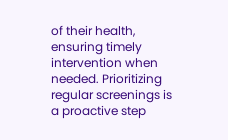of their health, ensuring timely intervention when needed. Prioritizing regular screenings is a proactive step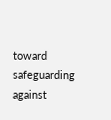toward safeguarding against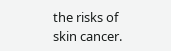the risks of skin cancer.